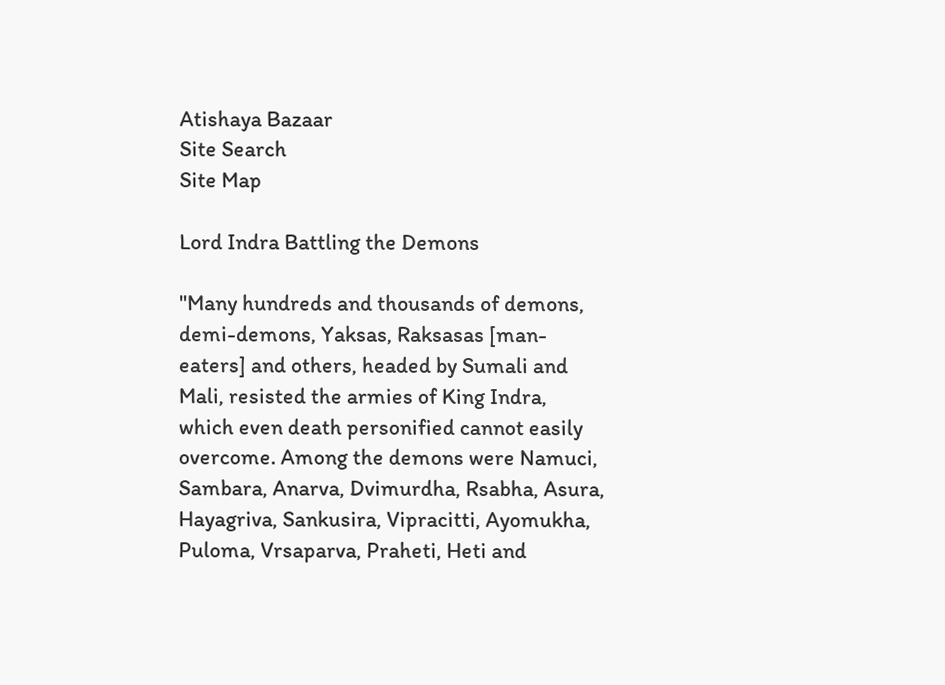Atishaya Bazaar
Site Search
Site Map

Lord Indra Battling the Demons

"Many hundreds and thousands of demons, demi-demons, Yaksas, Raksasas [man-eaters] and others, headed by Sumali and Mali, resisted the armies of King Indra, which even death personified cannot easily overcome. Among the demons were Namuci, Sambara, Anarva, Dvimurdha, Rsabha, Asura, Hayagriva, Sankusira, Vipracitti, Ayomukha, Puloma, Vrsaparva, Praheti, Heti and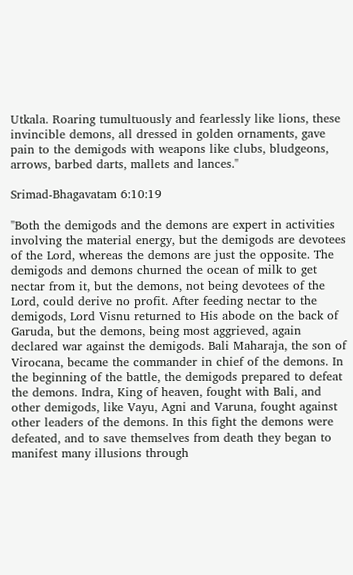Utkala. Roaring tumultuously and fearlessly like lions, these invincible demons, all dressed in golden ornaments, gave pain to the demigods with weapons like clubs, bludgeons, arrows, barbed darts, mallets and lances."

Srimad-Bhagavatam 6:10:19

"Both the demigods and the demons are expert in activities involving the material energy, but the demigods are devotees of the Lord, whereas the demons are just the opposite. The demigods and demons churned the ocean of milk to get nectar from it, but the demons, not being devotees of the Lord, could derive no profit. After feeding nectar to the demigods, Lord Visnu returned to His abode on the back of Garuda, but the demons, being most aggrieved, again declared war against the demigods. Bali Maharaja, the son of Virocana, became the commander in chief of the demons. In the beginning of the battle, the demigods prepared to defeat the demons. Indra, King of heaven, fought with Bali, and other demigods, like Vayu, Agni and Varuna, fought against other leaders of the demons. In this fight the demons were defeated, and to save themselves from death they began to manifest many illusions through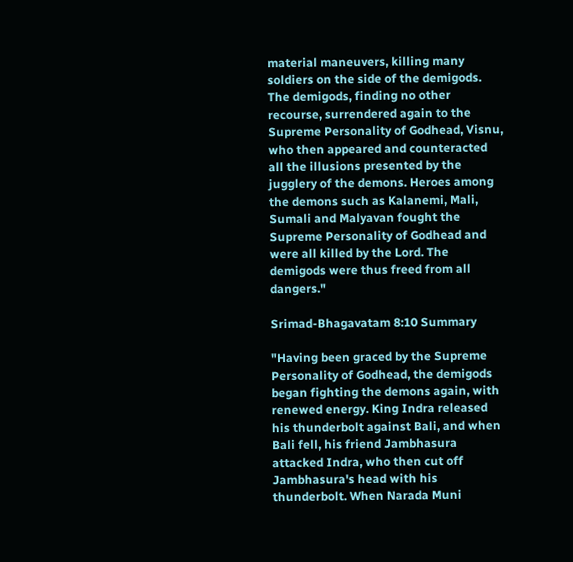material maneuvers, killing many soldiers on the side of the demigods. The demigods, finding no other recourse, surrendered again to the Supreme Personality of Godhead, Visnu, who then appeared and counteracted all the illusions presented by the jugglery of the demons. Heroes among the demons such as Kalanemi, Mali, Sumali and Malyavan fought the Supreme Personality of Godhead and were all killed by the Lord. The demigods were thus freed from all dangers."

Srimad-Bhagavatam 8:10 Summary

"Having been graced by the Supreme Personality of Godhead, the demigods began fighting the demons again, with renewed energy. King Indra released his thunderbolt against Bali, and when Bali fell, his friend Jambhasura attacked Indra, who then cut off Jambhasura's head with his thunderbolt. When Narada Muni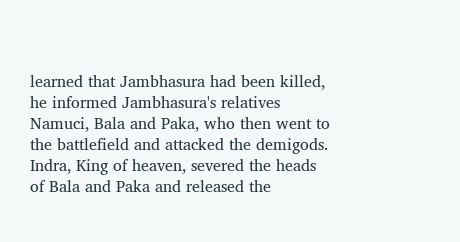learned that Jambhasura had been killed, he informed Jambhasura's relatives Namuci, Bala and Paka, who then went to the battlefield and attacked the demigods. Indra, King of heaven, severed the heads of Bala and Paka and released the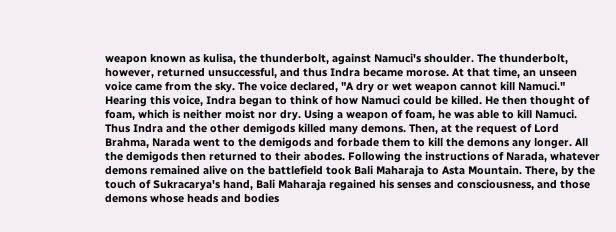weapon known as kulisa, the thunderbolt, against Namuci's shoulder. The thunderbolt, however, returned unsuccessful, and thus Indra became morose. At that time, an unseen voice came from the sky. The voice declared, "A dry or wet weapon cannot kill Namuci." Hearing this voice, Indra began to think of how Namuci could be killed. He then thought of foam, which is neither moist nor dry. Using a weapon of foam, he was able to kill Namuci. Thus Indra and the other demigods killed many demons. Then, at the request of Lord Brahma, Narada went to the demigods and forbade them to kill the demons any longer. All the demigods then returned to their abodes. Following the instructions of Narada, whatever demons remained alive on the battlefield took Bali Maharaja to Asta Mountain. There, by the touch of Sukracarya's hand, Bali Maharaja regained his senses and consciousness, and those demons whose heads and bodies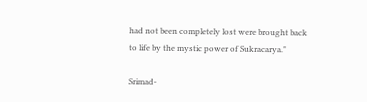had not been completely lost were brought back to life by the mystic power of Sukracarya."

Srimad-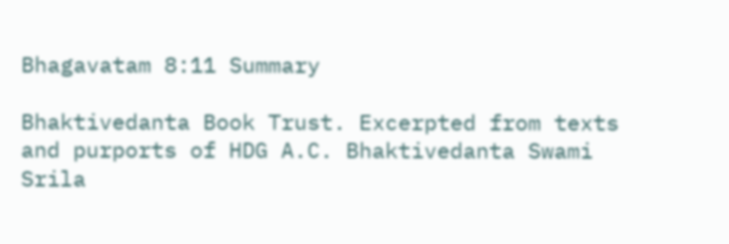Bhagavatam 8:11 Summary

Bhaktivedanta Book Trust. Excerpted from texts and purports of HDG A.C. Bhaktivedanta Swami Srila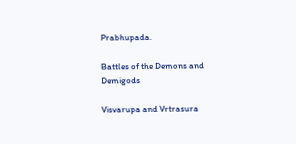Prabhupada.

Battles of the Demons and Demigods

Visvarupa and Vrtrasura